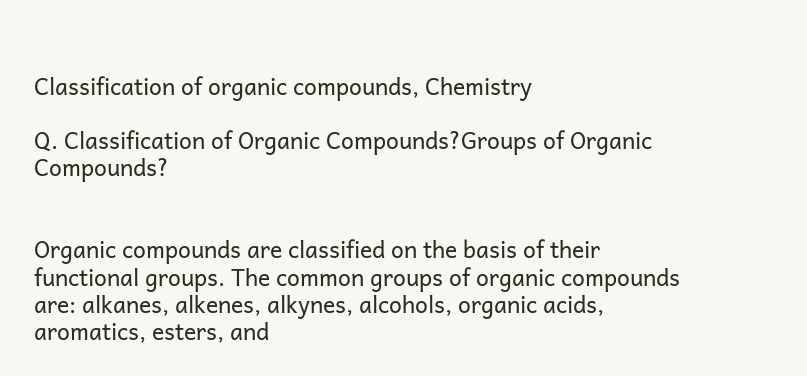Classification of organic compounds, Chemistry

Q. Classification of Organic Compounds?Groups of Organic Compounds?


Organic compounds are classified on the basis of their functional groups. The common groups of organic compounds are: alkanes, alkenes, alkynes, alcohols, organic acids, aromatics, esters, and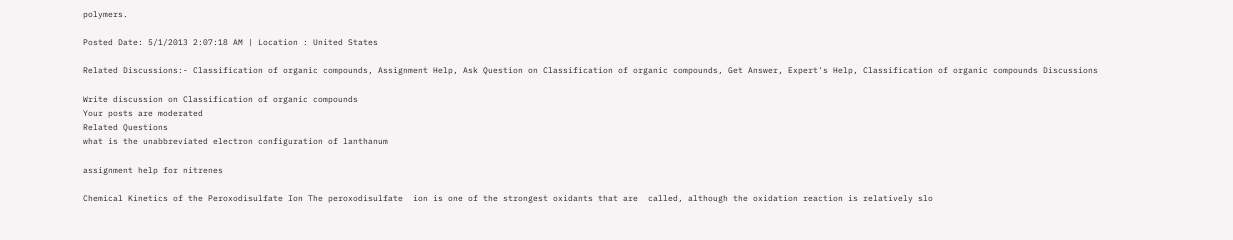polymers.

Posted Date: 5/1/2013 2:07:18 AM | Location : United States

Related Discussions:- Classification of organic compounds, Assignment Help, Ask Question on Classification of organic compounds, Get Answer, Expert's Help, Classification of organic compounds Discussions

Write discussion on Classification of organic compounds
Your posts are moderated
Related Questions
what is the unabbreviated electron configuration of lanthanum

assignment help for nitrenes

Chemical Kinetics of the Peroxodisulfate Ion The peroxodisulfate  ion is one of the strongest oxidants that are  called, although the oxidation reaction is relatively slo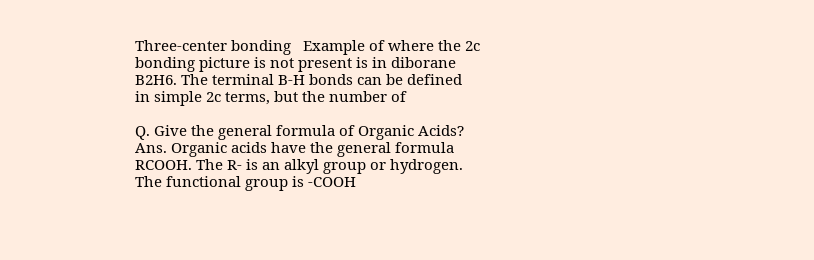Three-center bonding   Example of where the 2c bonding picture is not present is in diborane B2H6. The terminal B-H bonds can be defined in simple 2c terms, but the number of

Q. Give the general formula of Organic Acids? Ans. Organic acids have the general formula RCOOH. The R- is an alkyl group or hydrogen. The functional group is -COOH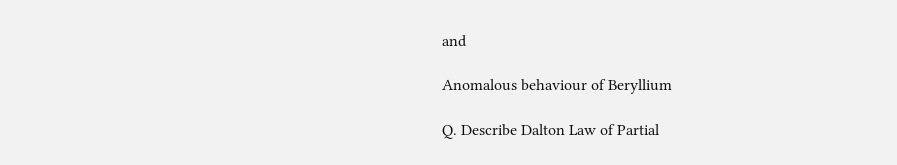and

Anomalous behaviour of Beryllium

Q. Describe Dalton Law of Partial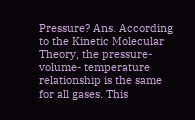Pressure? Ans. According to the Kinetic Molecular Theory, the pressure-volume- temperature relationship is the same for all gases. This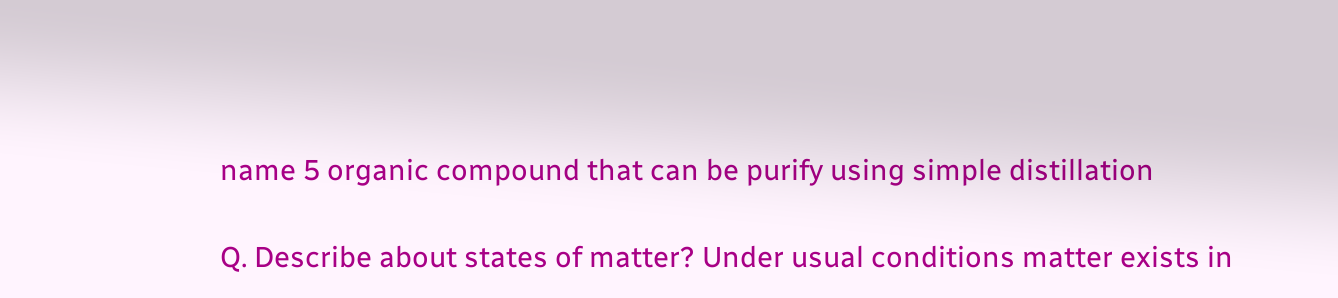name 5 organic compound that can be purify using simple distillation

Q. Describe about states of matter? Under usual conditions matter exists in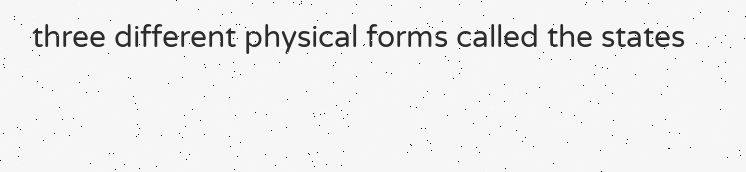three different physical forms called the states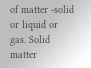of matter -solid or liquid or gas. Solid matter